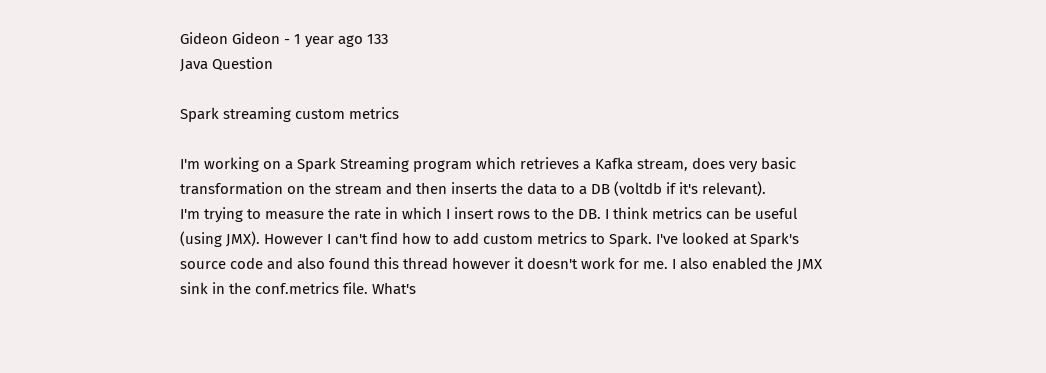Gideon Gideon - 1 year ago 133
Java Question

Spark streaming custom metrics

I'm working on a Spark Streaming program which retrieves a Kafka stream, does very basic transformation on the stream and then inserts the data to a DB (voltdb if it's relevant).
I'm trying to measure the rate in which I insert rows to the DB. I think metrics can be useful (using JMX). However I can't find how to add custom metrics to Spark. I've looked at Spark's source code and also found this thread however it doesn't work for me. I also enabled the JMX sink in the conf.metrics file. What's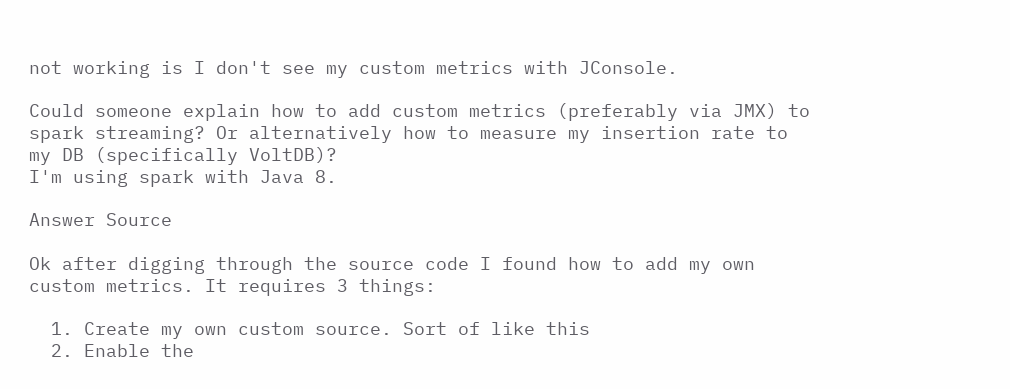not working is I don't see my custom metrics with JConsole.

Could someone explain how to add custom metrics (preferably via JMX) to spark streaming? Or alternatively how to measure my insertion rate to my DB (specifically VoltDB)?
I'm using spark with Java 8.

Answer Source

Ok after digging through the source code I found how to add my own custom metrics. It requires 3 things:

  1. Create my own custom source. Sort of like this
  2. Enable the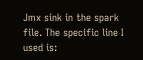Jmx sink in the spark file. The specific line I used is: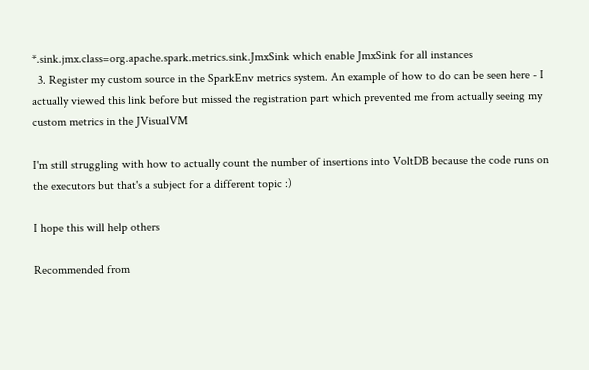*.sink.jmx.class=org.apache.spark.metrics.sink.JmxSink which enable JmxSink for all instances
  3. Register my custom source in the SparkEnv metrics system. An example of how to do can be seen here - I actually viewed this link before but missed the registration part which prevented me from actually seeing my custom metrics in the JVisualVM

I'm still struggling with how to actually count the number of insertions into VoltDB because the code runs on the executors but that's a subject for a different topic :)

I hope this will help others

Recommended from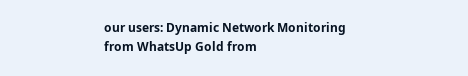our users: Dynamic Network Monitoring from WhatsUp Gold from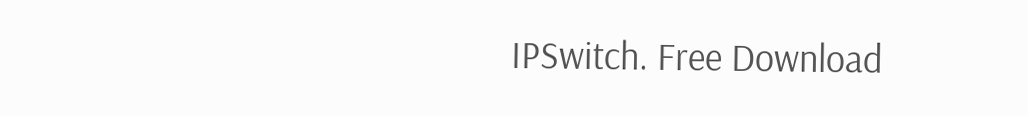IPSwitch. Free Download